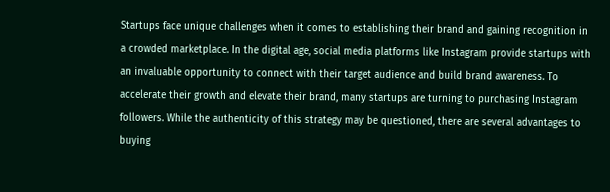Startups face unique challenges when it comes to establishing their brand and gaining recognition in a crowded marketplace. In the digital age, social media platforms like Instagram provide startups with an invaluable opportunity to connect with their target audience and build brand awareness. To accelerate their growth and elevate their brand, many startups are turning to purchasing Instagram followers. While the authenticity of this strategy may be questioned, there are several advantages to buying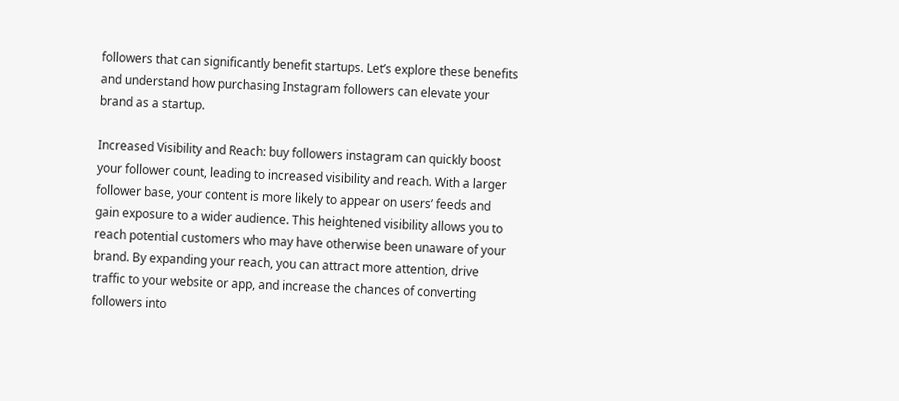followers that can significantly benefit startups. Let’s explore these benefits and understand how purchasing Instagram followers can elevate your brand as a startup.

Increased Visibility and Reach: buy followers instagram can quickly boost your follower count, leading to increased visibility and reach. With a larger follower base, your content is more likely to appear on users’ feeds and gain exposure to a wider audience. This heightened visibility allows you to reach potential customers who may have otherwise been unaware of your brand. By expanding your reach, you can attract more attention, drive traffic to your website or app, and increase the chances of converting followers into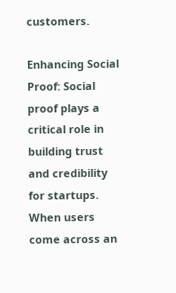customers.

Enhancing Social Proof: Social proof plays a critical role in building trust and credibility for startups. When users come across an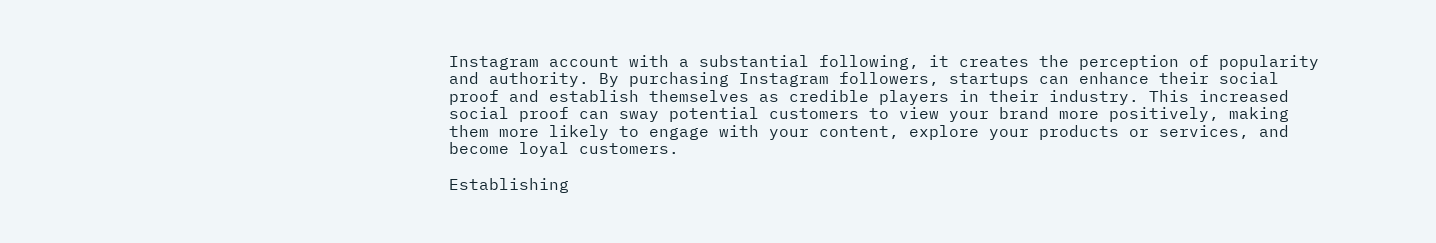Instagram account with a substantial following, it creates the perception of popularity and authority. By purchasing Instagram followers, startups can enhance their social proof and establish themselves as credible players in their industry. This increased social proof can sway potential customers to view your brand more positively, making them more likely to engage with your content, explore your products or services, and become loyal customers.

Establishing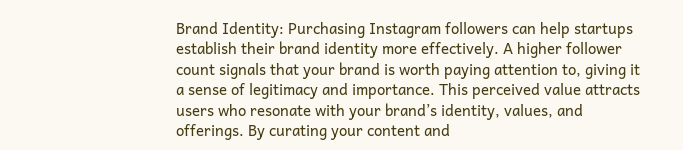Brand Identity: Purchasing Instagram followers can help startups establish their brand identity more effectively. A higher follower count signals that your brand is worth paying attention to, giving it a sense of legitimacy and importance. This perceived value attracts users who resonate with your brand’s identity, values, and offerings. By curating your content and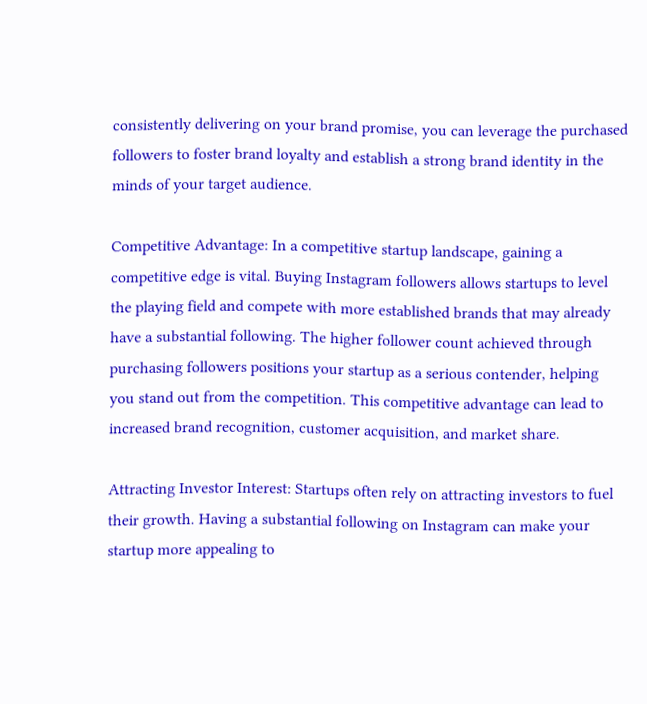consistently delivering on your brand promise, you can leverage the purchased followers to foster brand loyalty and establish a strong brand identity in the minds of your target audience.

Competitive Advantage: In a competitive startup landscape, gaining a competitive edge is vital. Buying Instagram followers allows startups to level the playing field and compete with more established brands that may already have a substantial following. The higher follower count achieved through purchasing followers positions your startup as a serious contender, helping you stand out from the competition. This competitive advantage can lead to increased brand recognition, customer acquisition, and market share.

Attracting Investor Interest: Startups often rely on attracting investors to fuel their growth. Having a substantial following on Instagram can make your startup more appealing to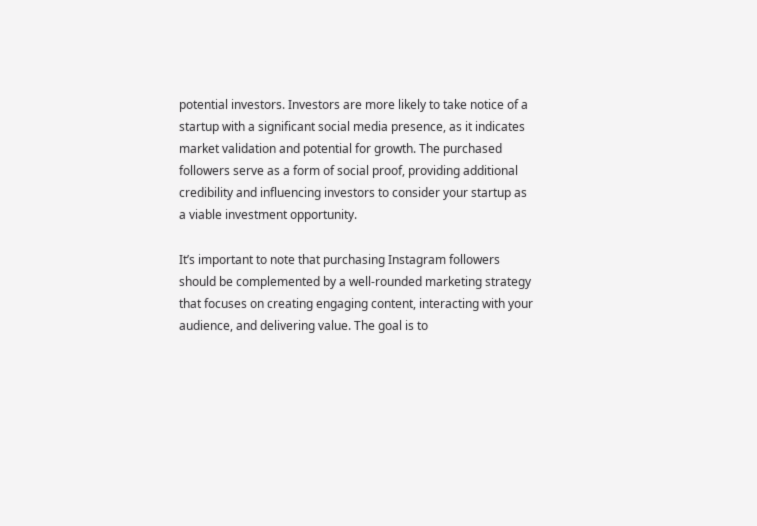potential investors. Investors are more likely to take notice of a startup with a significant social media presence, as it indicates market validation and potential for growth. The purchased followers serve as a form of social proof, providing additional credibility and influencing investors to consider your startup as a viable investment opportunity.

It’s important to note that purchasing Instagram followers should be complemented by a well-rounded marketing strategy that focuses on creating engaging content, interacting with your audience, and delivering value. The goal is to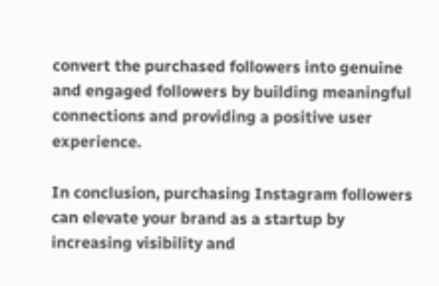convert the purchased followers into genuine and engaged followers by building meaningful connections and providing a positive user experience.

In conclusion, purchasing Instagram followers can elevate your brand as a startup by increasing visibility and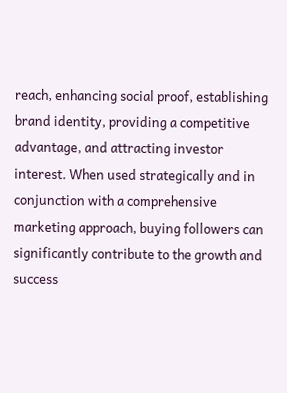reach, enhancing social proof, establishing brand identity, providing a competitive advantage, and attracting investor interest. When used strategically and in conjunction with a comprehensive marketing approach, buying followers can significantly contribute to the growth and success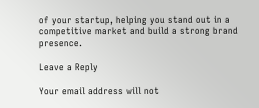of your startup, helping you stand out in a competitive market and build a strong brand presence.

Leave a Reply

Your email address will not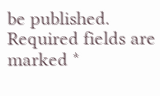be published. Required fields are marked *